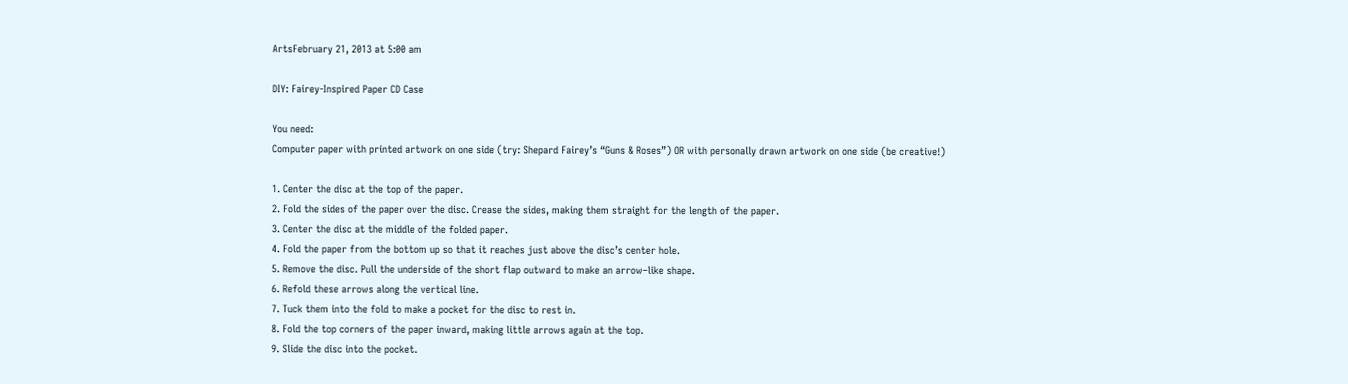ArtsFebruary 21, 2013 at 5:00 am

DIY: Fairey-Inspired Paper CD Case

You need:
Computer paper with printed artwork on one side (try: Shepard Fairey’s “Guns & Roses”) OR with personally drawn artwork on one side (be creative!)

1. Center the disc at the top of the paper.
2. Fold the sides of the paper over the disc. Crease the sides, making them straight for the length of the paper.
3. Center the disc at the middle of the folded paper.
4. Fold the paper from the bottom up so that it reaches just above the disc’s center hole.
5. Remove the disc. Pull the underside of the short flap outward to make an arrow–like shape.
6. Refold these arrows along the vertical line.
7. Tuck them into the fold to make a pocket for the disc to rest in.
8. Fold the top corners of the paper inward, making little arrows again at the top.
9. Slide the disc into the pocket.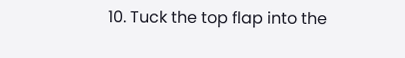10. Tuck the top flap into the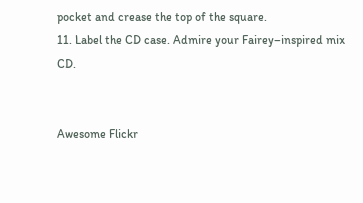pocket and crease the top of the square.
11. Label the CD case. Admire your Fairey–inspired mix CD.


Awesome Flickr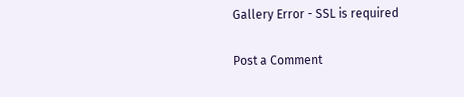Gallery Error - SSL is required

Post a Comment